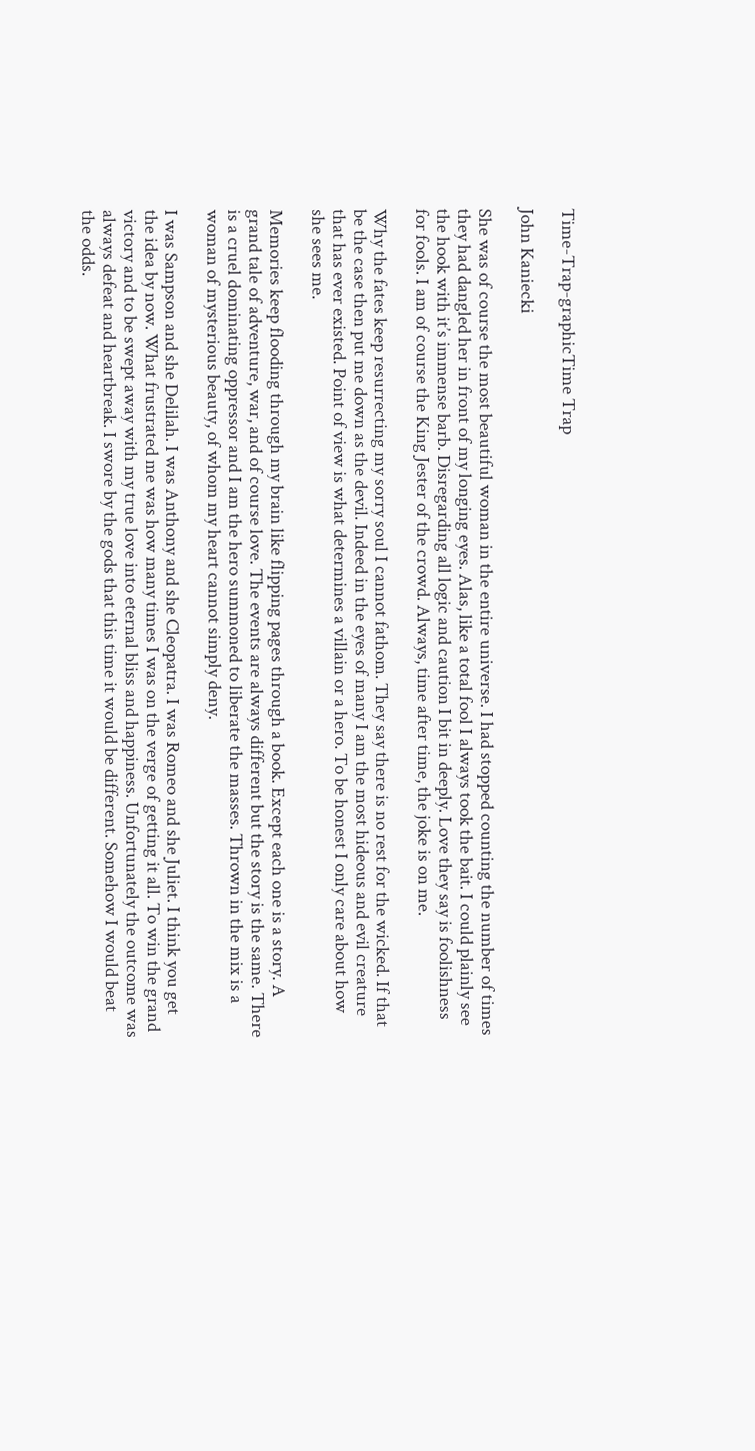Time-Trap-graphicTime Trap

John Kaniecki

She was of course the most beautiful woman in the entire universe. I had stopped counting the number of times they had dangled her in front of my longing eyes. Alas, like a total fool I always took the bait. I could plainly see the hook with it’s immense barb. Disregarding all logic and caution I bit in deeply. Love they say is foolishness for fools. I am of course the King Jester of the crowd. Always, time after time, the joke is on me.

Why the fates keep resurrecting my sorry soul I cannot fathom. They say there is no rest for the wicked. If that be the case then put me down as the devil. Indeed in the eyes of many I am the most hideous and evil creature that has ever existed. Point of view is what determines a villain or a hero. To be honest I only care about how she sees me.

Memories keep flooding through my brain like flipping pages through a book. Except each one is a story. A grand tale of adventure, war, and of course love. The events are always different but the story is the same. There is a cruel dominating oppressor and I am the hero summoned to liberate the masses. Thrown in the mix is a woman of mysterious beauty, of whom my heart cannot simply deny.

I was Sampson and she Delilah. I was Anthony and she Cleopatra. I was Romeo and she Juliet. I think you get the idea by now. What frustrated me was how many times I was on the verge of getting it all. To win the grand victory and to be swept away with my true love into eternal bliss and happiness. Unfortunately the outcome was always defeat and heartbreak. I swore by the gods that this time it would be different. Somehow I would beat the odds.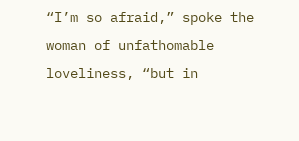“I’m so afraid,” spoke the woman of unfathomable loveliness, “but in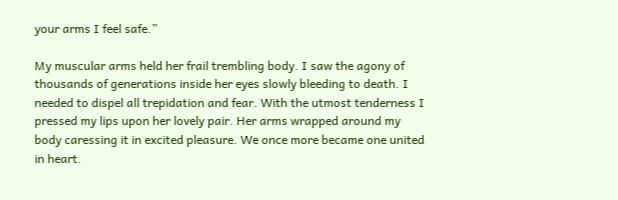your arms I feel safe.”

My muscular arms held her frail trembling body. I saw the agony of thousands of generations inside her eyes slowly bleeding to death. I needed to dispel all trepidation and fear. With the utmost tenderness I pressed my lips upon her lovely pair. Her arms wrapped around my body caressing it in excited pleasure. We once more became one united in heart.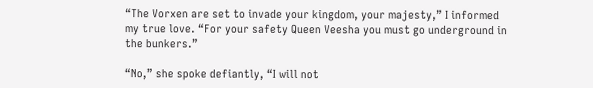“The Vorxen are set to invade your kingdom, your majesty,” I informed my true love. “For your safety Queen Veesha you must go underground in the bunkers.”

“No,” she spoke defiantly, “I will not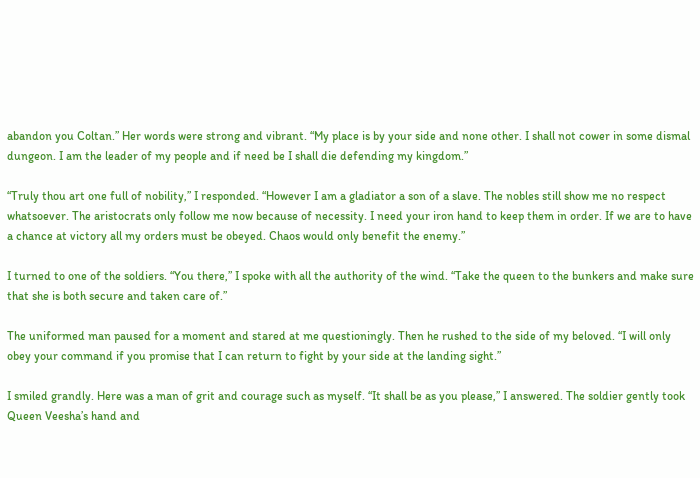abandon you Coltan.” Her words were strong and vibrant. “My place is by your side and none other. I shall not cower in some dismal dungeon. I am the leader of my people and if need be I shall die defending my kingdom.”

“Truly thou art one full of nobility,” I responded. “However I am a gladiator a son of a slave. The nobles still show me no respect whatsoever. The aristocrats only follow me now because of necessity. I need your iron hand to keep them in order. If we are to have a chance at victory all my orders must be obeyed. Chaos would only benefit the enemy.”

I turned to one of the soldiers. “You there,” I spoke with all the authority of the wind. “Take the queen to the bunkers and make sure that she is both secure and taken care of.”

The uniformed man paused for a moment and stared at me questioningly. Then he rushed to the side of my beloved. “I will only obey your command if you promise that I can return to fight by your side at the landing sight.”

I smiled grandly. Here was a man of grit and courage such as myself. “It shall be as you please,” I answered. The soldier gently took Queen Veesha’s hand and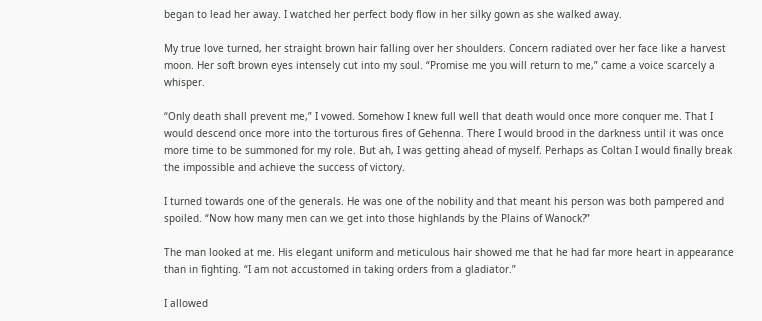began to lead her away. I watched her perfect body flow in her silky gown as she walked away.

My true love turned, her straight brown hair falling over her shoulders. Concern radiated over her face like a harvest moon. Her soft brown eyes intensely cut into my soul. “Promise me you will return to me,” came a voice scarcely a whisper.

“Only death shall prevent me,” I vowed. Somehow I knew full well that death would once more conquer me. That I would descend once more into the torturous fires of Gehenna. There I would brood in the darkness until it was once more time to be summoned for my role. But ah, I was getting ahead of myself. Perhaps as Coltan I would finally break the impossible and achieve the success of victory.

I turned towards one of the generals. He was one of the nobility and that meant his person was both pampered and spoiled. “Now how many men can we get into those highlands by the Plains of Wanock?”

The man looked at me. His elegant uniform and meticulous hair showed me that he had far more heart in appearance than in fighting. “I am not accustomed in taking orders from a gladiator.”

I allowed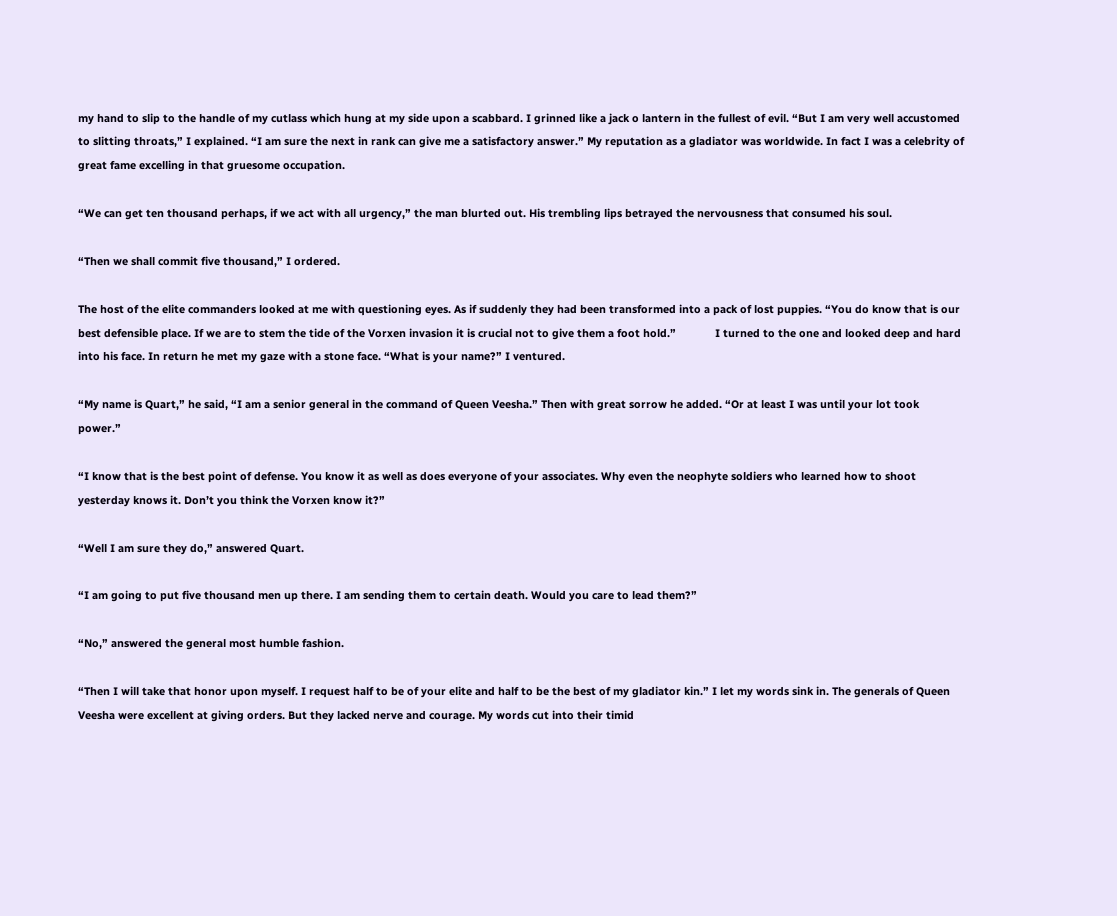my hand to slip to the handle of my cutlass which hung at my side upon a scabbard. I grinned like a jack o lantern in the fullest of evil. “But I am very well accustomed to slitting throats,” I explained. “I am sure the next in rank can give me a satisfactory answer.” My reputation as a gladiator was worldwide. In fact I was a celebrity of great fame excelling in that gruesome occupation.

“We can get ten thousand perhaps, if we act with all urgency,” the man blurted out. His trembling lips betrayed the nervousness that consumed his soul.

“Then we shall commit five thousand,” I ordered.

The host of the elite commanders looked at me with questioning eyes. As if suddenly they had been transformed into a pack of lost puppies. “You do know that is our best defensible place. If we are to stem the tide of the Vorxen invasion it is crucial not to give them a foot hold.”             I turned to the one and looked deep and hard into his face. In return he met my gaze with a stone face. “What is your name?” I ventured.

“My name is Quart,” he said, “I am a senior general in the command of Queen Veesha.” Then with great sorrow he added. “Or at least I was until your lot took power.”

“I know that is the best point of defense. You know it as well as does everyone of your associates. Why even the neophyte soldiers who learned how to shoot yesterday knows it. Don’t you think the Vorxen know it?”

“Well I am sure they do,” answered Quart.

“I am going to put five thousand men up there. I am sending them to certain death. Would you care to lead them?”

“No,” answered the general most humble fashion.

“Then I will take that honor upon myself. I request half to be of your elite and half to be the best of my gladiator kin.” I let my words sink in. The generals of Queen Veesha were excellent at giving orders. But they lacked nerve and courage. My words cut into their timid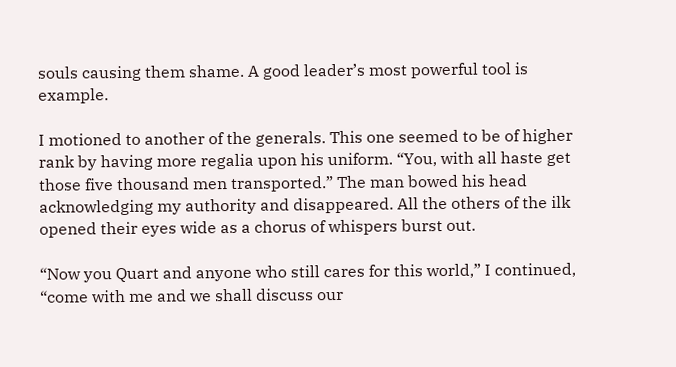souls causing them shame. A good leader’s most powerful tool is example.

I motioned to another of the generals. This one seemed to be of higher rank by having more regalia upon his uniform. “You, with all haste get those five thousand men transported.” The man bowed his head acknowledging my authority and disappeared. All the others of the ilk opened their eyes wide as a chorus of whispers burst out.

“Now you Quart and anyone who still cares for this world,” I continued, “come with me and we shall discuss our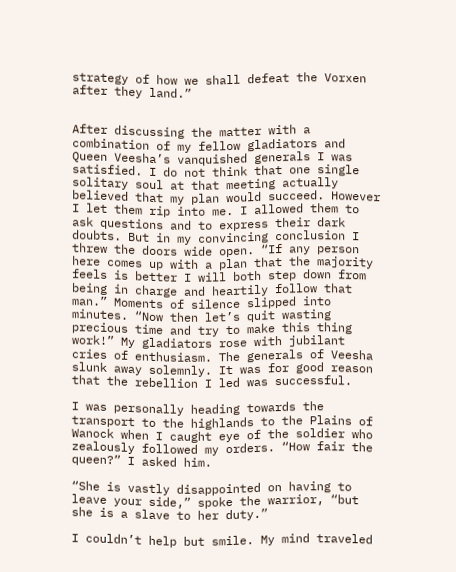strategy of how we shall defeat the Vorxen after they land.”


After discussing the matter with a combination of my fellow gladiators and Queen Veesha’s vanquished generals I was satisfied. I do not think that one single solitary soul at that meeting actually believed that my plan would succeed. However I let them rip into me. I allowed them to ask questions and to express their dark doubts. But in my convincing conclusion I threw the doors wide open. “If any person here comes up with a plan that the majority feels is better I will both step down from being in charge and heartily follow that man.” Moments of silence slipped into minutes. “Now then let’s quit wasting precious time and try to make this thing work!” My gladiators rose with jubilant cries of enthusiasm. The generals of Veesha slunk away solemnly. It was for good reason that the rebellion I led was successful.

I was personally heading towards the transport to the highlands to the Plains of Wanock when I caught eye of the soldier who zealously followed my orders. “How fair the queen?” I asked him.

“She is vastly disappointed on having to leave your side,” spoke the warrior, “but she is a slave to her duty.”

I couldn’t help but smile. My mind traveled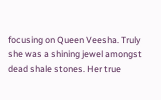focusing on Queen Veesha. Truly she was a shining jewel amongst dead shale stones. Her true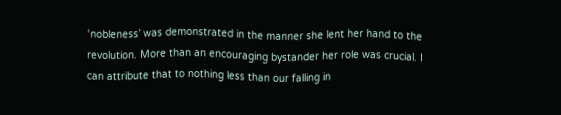‘nobleness’ was demonstrated in the manner she lent her hand to the revolution. More than an encouraging bystander her role was crucial. I can attribute that to nothing less than our falling in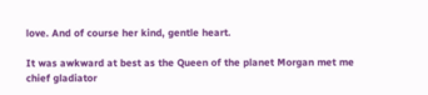love. And of course her kind, gentle heart.

It was awkward at best as the Queen of the planet Morgan met me chief gladiator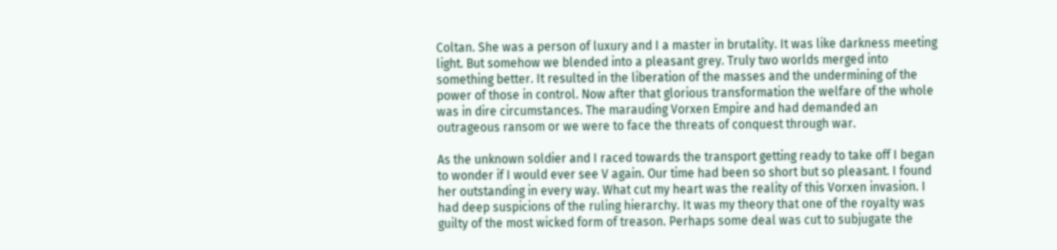Coltan. She was a person of luxury and I a master in brutality. It was like darkness meeting light. But somehow we blended into a pleasant grey. Truly two worlds merged into something better. It resulted in the liberation of the masses and the undermining of the power of those in control. Now after that glorious transformation the welfare of the whole was in dire circumstances. The marauding Vorxen Empire and had demanded an outrageous ransom or we were to face the threats of conquest through war.

As the unknown soldier and I raced towards the transport getting ready to take off I began to wonder if I would ever see V again. Our time had been so short but so pleasant. I found her outstanding in every way. What cut my heart was the reality of this Vorxen invasion. I had deep suspicions of the ruling hierarchy. It was my theory that one of the royalty was guilty of the most wicked form of treason. Perhaps some deal was cut to subjugate the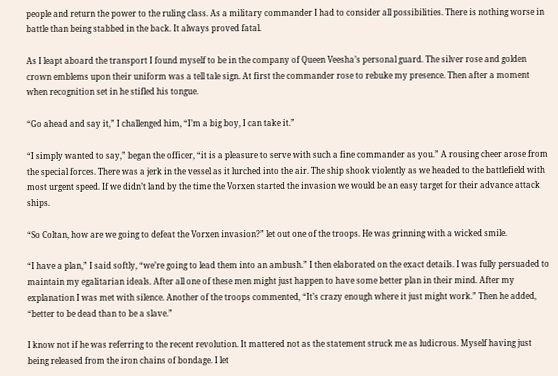people and return the power to the ruling class. As a military commander I had to consider all possibilities. There is nothing worse in battle than being stabbed in the back. It always proved fatal.

As I leapt aboard the transport I found myself to be in the company of Queen Veesha’s personal guard. The silver rose and golden crown emblems upon their uniform was a tell tale sign. At first the commander rose to rebuke my presence. Then after a moment when recognition set in he stifled his tongue.

“Go ahead and say it,” I challenged him, “I’m a big boy, I can take it.”

“I simply wanted to say,” began the officer, “it is a pleasure to serve with such a fine commander as you.” A rousing cheer arose from the special forces. There was a jerk in the vessel as it lurched into the air. The ship shook violently as we headed to the battlefield with most urgent speed. If we didn’t land by the time the Vorxen started the invasion we would be an easy target for their advance attack ships.

“So Coltan, how are we going to defeat the Vorxen invasion?” let out one of the troops. He was grinning with a wicked smile.

“I have a plan,” I said softly, “we’re going to lead them into an ambush.” I then elaborated on the exact details. I was fully persuaded to maintain my egalitarian ideals. After all one of these men might just happen to have some better plan in their mind. After my explanation I was met with silence. Another of the troops commented, “It’s crazy enough where it just might work.” Then he added, “better to be dead than to be a slave.”

I know not if he was referring to the recent revolution. It mattered not as the statement struck me as ludicrous. Myself having just being released from the iron chains of bondage. I let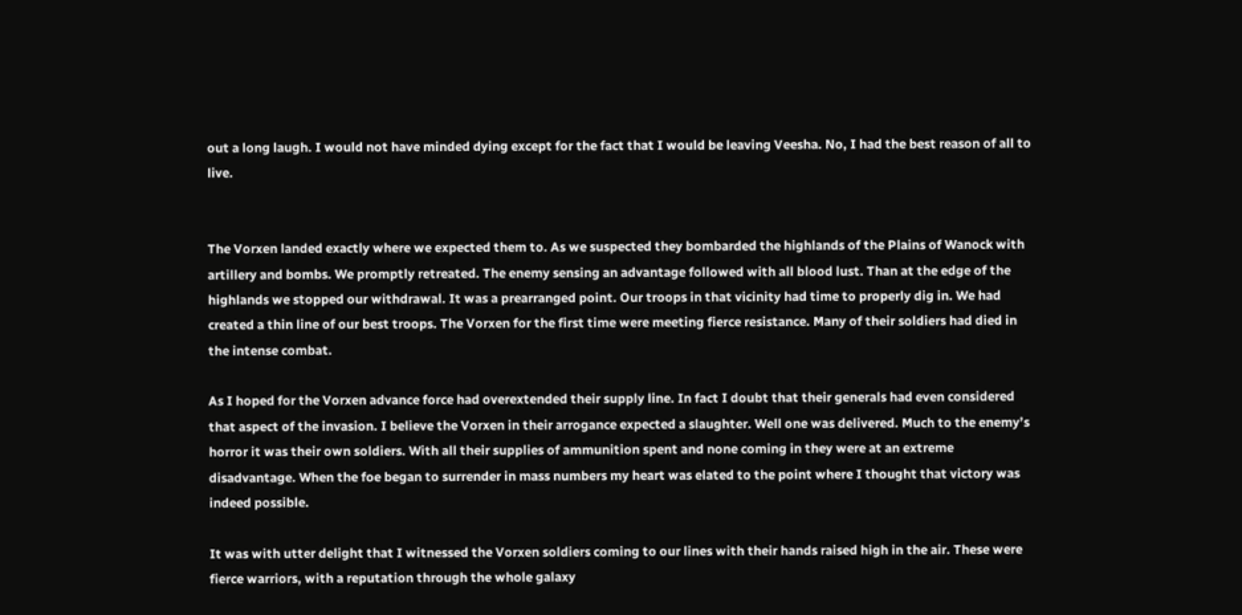out a long laugh. I would not have minded dying except for the fact that I would be leaving Veesha. No, I had the best reason of all to live.


The Vorxen landed exactly where we expected them to. As we suspected they bombarded the highlands of the Plains of Wanock with artillery and bombs. We promptly retreated. The enemy sensing an advantage followed with all blood lust. Than at the edge of the highlands we stopped our withdrawal. It was a prearranged point. Our troops in that vicinity had time to properly dig in. We had created a thin line of our best troops. The Vorxen for the first time were meeting fierce resistance. Many of their soldiers had died in the intense combat.

As I hoped for the Vorxen advance force had overextended their supply line. In fact I doubt that their generals had even considered that aspect of the invasion. I believe the Vorxen in their arrogance expected a slaughter. Well one was delivered. Much to the enemy’s horror it was their own soldiers. With all their supplies of ammunition spent and none coming in they were at an extreme disadvantage. When the foe began to surrender in mass numbers my heart was elated to the point where I thought that victory was indeed possible.

It was with utter delight that I witnessed the Vorxen soldiers coming to our lines with their hands raised high in the air. These were fierce warriors, with a reputation through the whole galaxy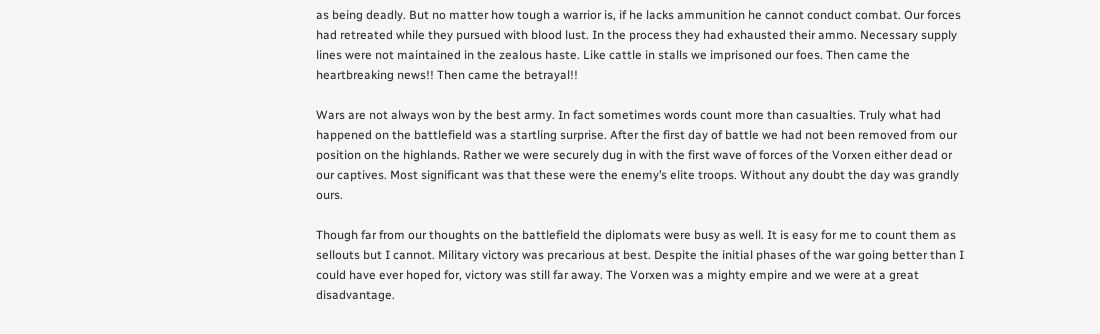as being deadly. But no matter how tough a warrior is, if he lacks ammunition he cannot conduct combat. Our forces had retreated while they pursued with blood lust. In the process they had exhausted their ammo. Necessary supply lines were not maintained in the zealous haste. Like cattle in stalls we imprisoned our foes. Then came the heartbreaking news!! Then came the betrayal!!

Wars are not always won by the best army. In fact sometimes words count more than casualties. Truly what had happened on the battlefield was a startling surprise. After the first day of battle we had not been removed from our position on the highlands. Rather we were securely dug in with the first wave of forces of the Vorxen either dead or our captives. Most significant was that these were the enemy’s elite troops. Without any doubt the day was grandly ours.

Though far from our thoughts on the battlefield the diplomats were busy as well. It is easy for me to count them as sellouts but I cannot. Military victory was precarious at best. Despite the initial phases of the war going better than I could have ever hoped for, victory was still far away. The Vorxen was a mighty empire and we were at a great disadvantage.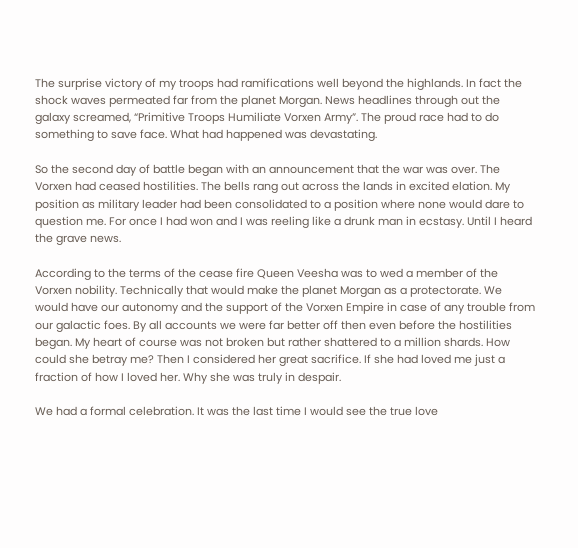The surprise victory of my troops had ramifications well beyond the highlands. In fact the shock waves permeated far from the planet Morgan. News headlines through out the galaxy screamed, “Primitive Troops Humiliate Vorxen Army”. The proud race had to do something to save face. What had happened was devastating.

So the second day of battle began with an announcement that the war was over. The Vorxen had ceased hostilities. The bells rang out across the lands in excited elation. My position as military leader had been consolidated to a position where none would dare to question me. For once I had won and I was reeling like a drunk man in ecstasy. Until I heard the grave news.

According to the terms of the cease fire Queen Veesha was to wed a member of the Vorxen nobility. Technically that would make the planet Morgan as a protectorate. We would have our autonomy and the support of the Vorxen Empire in case of any trouble from our galactic foes. By all accounts we were far better off then even before the hostilities began. My heart of course was not broken but rather shattered to a million shards. How could she betray me? Then I considered her great sacrifice. If she had loved me just a fraction of how I loved her. Why she was truly in despair.

We had a formal celebration. It was the last time I would see the true love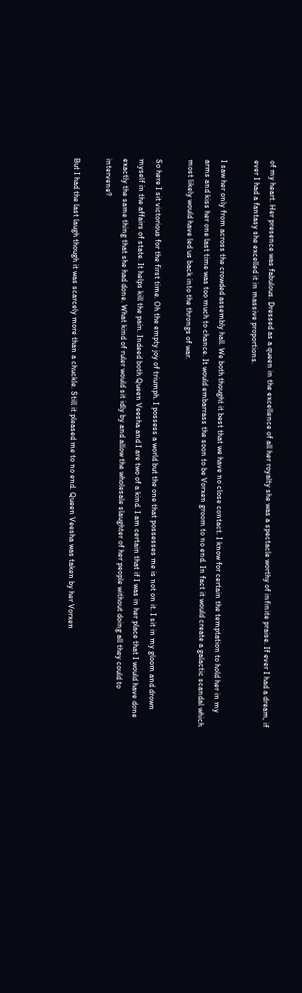of my heart. Her presence was fabulous. Dressed as a queen in the excellence of all her royalty she was a spectacle worthy of infinite praise. If ever I had a dream, if ever I had a fantasy she excelled it in massive proportions.

I saw her only from across the crowded assembly hall. We both thought it best that we have no close contact. I know for certain the temptation to hold her in my arms and kiss her one last time was too much to chance. It would embarrass the soon to be Vorxen groom to no end. In fact it would create a galactic scandal which most likely would have led us back into the throngs of war.

So here I sit victorious for the first time. Oh the empty joy of triumph. I possess a world but the one that possesses me is not on it. I sit in my gloom and drown myself in the affairs of state. It helps kill the pain. Indeed both Queen Veesha and I are two of a kind. I am certain that if I was in her place that I would have done exactly the same thing that she had done. What kind of ruler would sit idly by and allow the wholesale slaughter of her people without doing all they could to intervene?

But I had the last laugh though it was scarcely more than a chuckle. Still it pleased me to no end. Queen Veesha was taken by her Vorxen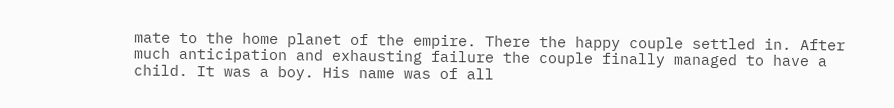mate to the home planet of the empire. There the happy couple settled in. After much anticipation and exhausting failure the couple finally managed to have a child. It was a boy. His name was of all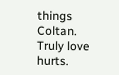things Coltan. Truly love hurts.